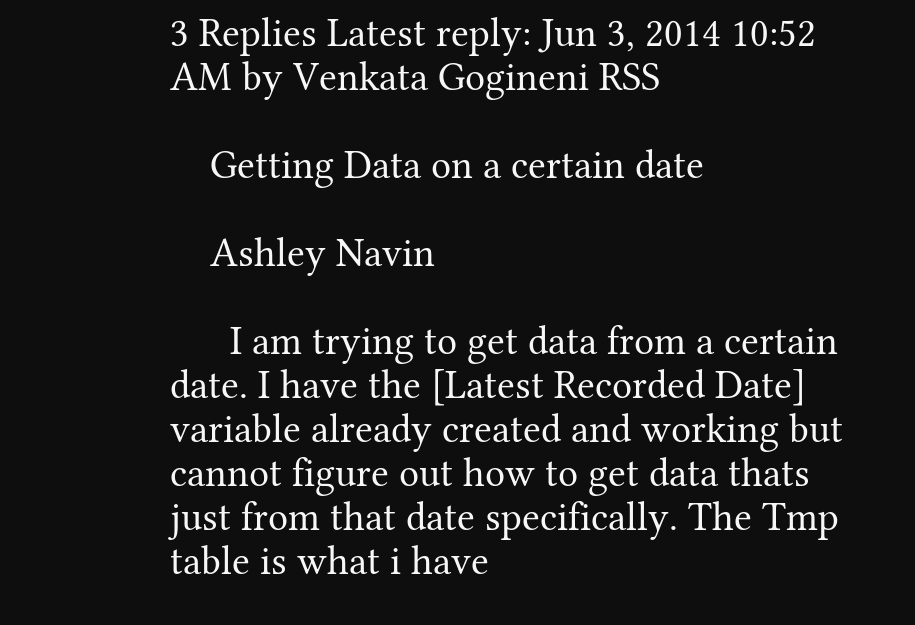3 Replies Latest reply: Jun 3, 2014 10:52 AM by Venkata Gogineni RSS

    Getting Data on a certain date

    Ashley Navin

      I am trying to get data from a certain date. I have the [Latest Recorded Date] variable already created and working but cannot figure out how to get data thats just from that date specifically. The Tmp table is what i have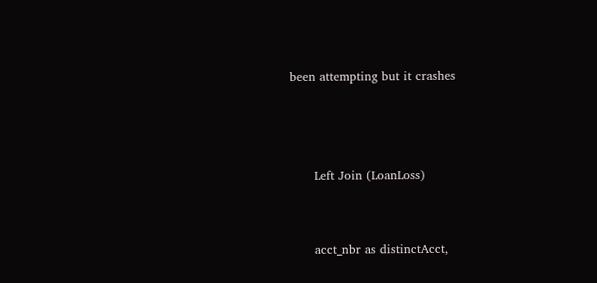been attempting but it crashes



      Left Join (LoanLoss)


      acct_nbr as distinctAcct,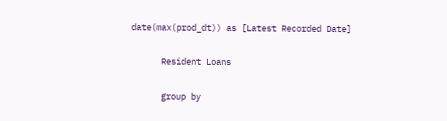date(max(prod_dt)) as [Latest Recorded Date]

      Resident Loans

      group by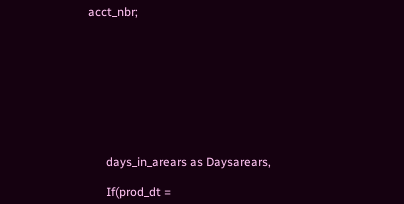acct_nbr;









      days_in_arears as Daysarears,

      If(prod_dt =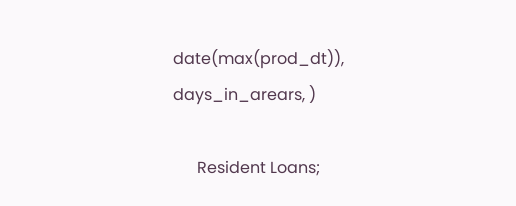date(max(prod_dt)), days_in_arears, )

      Resident Loans;